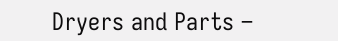Dryers and Parts –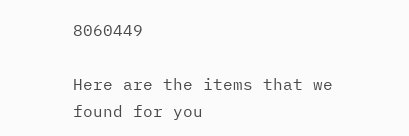8060449

Here are the items that we found for you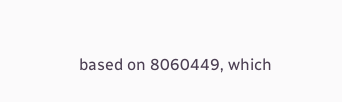based on 8060449, which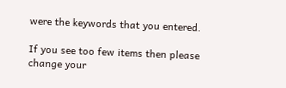were the keywords that you entered.

If you see too few items then please change your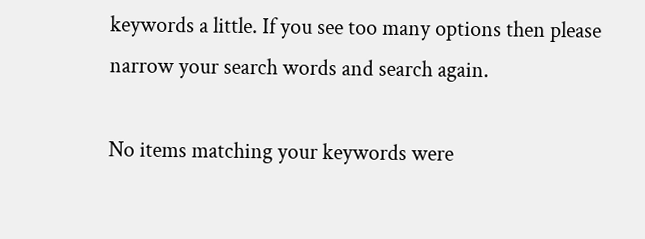keywords a little. If you see too many options then please narrow your search words and search again.

No items matching your keywords were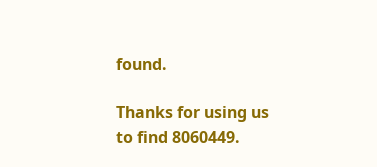found.

Thanks for using us to find 8060449.